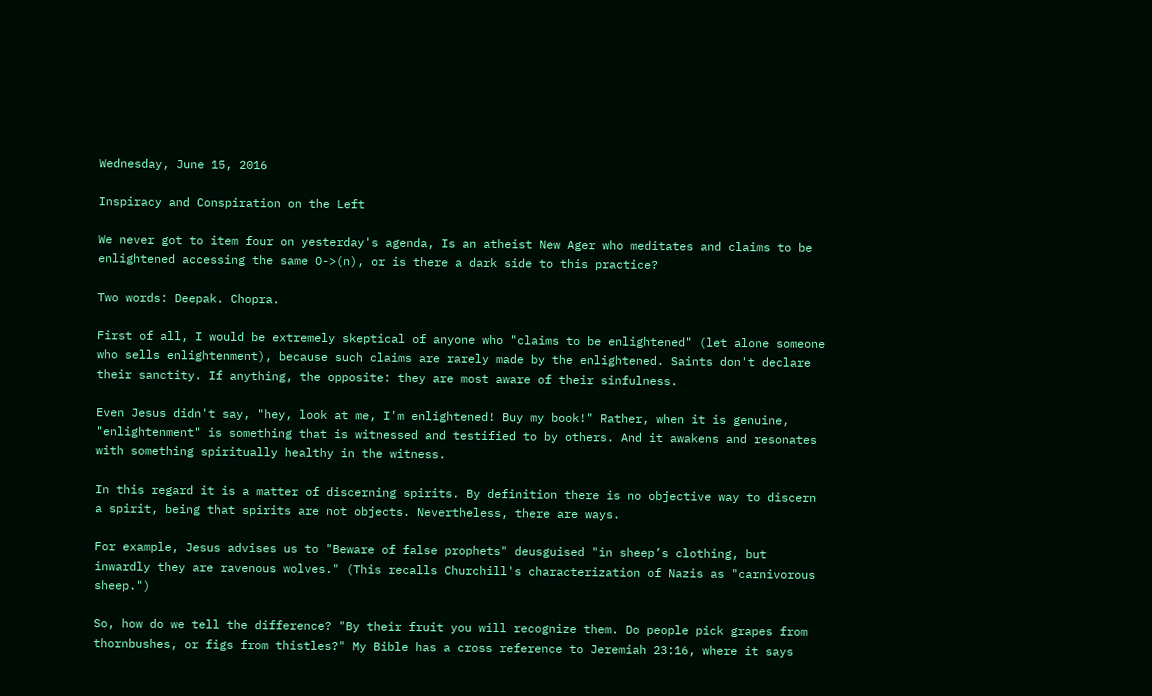Wednesday, June 15, 2016

Inspiracy and Conspiration on the Left

We never got to item four on yesterday's agenda, Is an atheist New Ager who meditates and claims to be enlightened accessing the same O->(n), or is there a dark side to this practice?

Two words: Deepak. Chopra.

First of all, I would be extremely skeptical of anyone who "claims to be enlightened" (let alone someone who sells enlightenment), because such claims are rarely made by the enlightened. Saints don't declare their sanctity. If anything, the opposite: they are most aware of their sinfulness.

Even Jesus didn't say, "hey, look at me, I'm enlightened! Buy my book!" Rather, when it is genuine, "enlightenment" is something that is witnessed and testified to by others. And it awakens and resonates with something spiritually healthy in the witness.

In this regard it is a matter of discerning spirits. By definition there is no objective way to discern a spirit, being that spirits are not objects. Nevertheless, there are ways.

For example, Jesus advises us to "Beware of false prophets" deusguised "in sheep’s clothing, but inwardly they are ravenous wolves." (This recalls Churchill's characterization of Nazis as "carnivorous sheep.")

So, how do we tell the difference? "By their fruit you will recognize them. Do people pick grapes from thornbushes, or figs from thistles?" My Bible has a cross reference to Jeremiah 23:16, where it says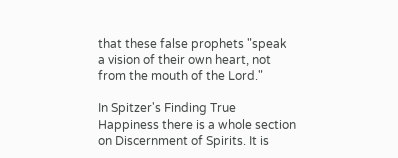that these false prophets "speak a vision of their own heart, not from the mouth of the Lord."

In Spitzer's Finding True Happiness there is a whole section on Discernment of Spirits. It is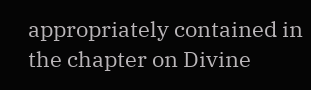appropriately contained in the chapter on Divine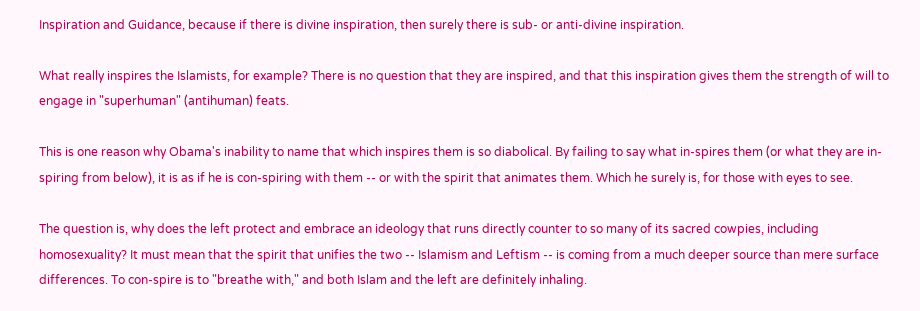Inspiration and Guidance, because if there is divine inspiration, then surely there is sub- or anti-divine inspiration.

What really inspires the Islamists, for example? There is no question that they are inspired, and that this inspiration gives them the strength of will to engage in "superhuman" (antihuman) feats.

This is one reason why Obama's inability to name that which inspires them is so diabolical. By failing to say what in-spires them (or what they are in-spiring from below), it is as if he is con-spiring with them -- or with the spirit that animates them. Which he surely is, for those with eyes to see.

The question is, why does the left protect and embrace an ideology that runs directly counter to so many of its sacred cowpies, including homosexuality? It must mean that the spirit that unifies the two -- Islamism and Leftism -- is coming from a much deeper source than mere surface differences. To con-spire is to "breathe with," and both Islam and the left are definitely inhaling.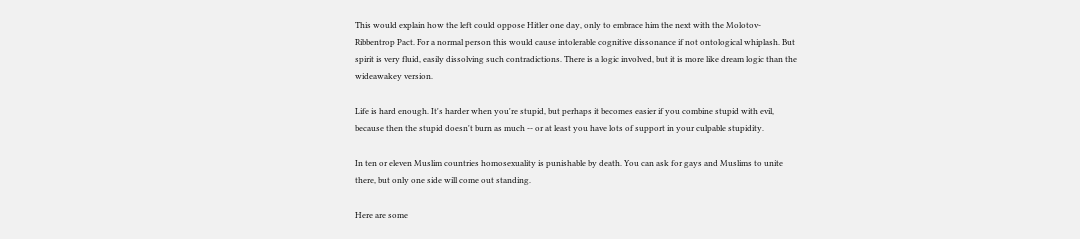This would explain how the left could oppose Hitler one day, only to embrace him the next with the Molotov-Ribbentrop Pact. For a normal person this would cause intolerable cognitive dissonance if not ontological whiplash. But spirit is very fluid, easily dissolving such contradictions. There is a logic involved, but it is more like dream logic than the wideawakey version.

Life is hard enough. It's harder when you're stupid, but perhaps it becomes easier if you combine stupid with evil, because then the stupid doesn't burn as much -- or at least you have lots of support in your culpable stupidity.

In ten or eleven Muslim countries homosexuality is punishable by death. You can ask for gays and Muslims to unite there, but only one side will come out standing.

Here are some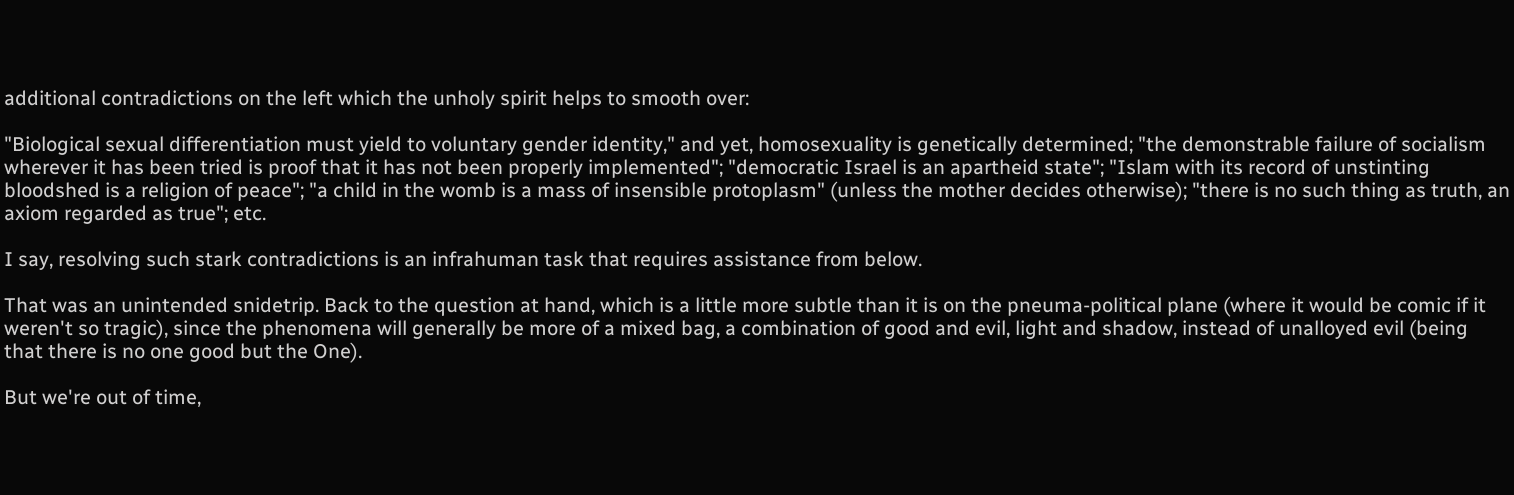additional contradictions on the left which the unholy spirit helps to smooth over:

"Biological sexual differentiation must yield to voluntary gender identity," and yet, homosexuality is genetically determined; "the demonstrable failure of socialism wherever it has been tried is proof that it has not been properly implemented"; "democratic Israel is an apartheid state"; "Islam with its record of unstinting bloodshed is a religion of peace"; "a child in the womb is a mass of insensible protoplasm" (unless the mother decides otherwise); "there is no such thing as truth, an axiom regarded as true"; etc.

I say, resolving such stark contradictions is an infrahuman task that requires assistance from below.

That was an unintended snidetrip. Back to the question at hand, which is a little more subtle than it is on the pneuma-political plane (where it would be comic if it weren't so tragic), since the phenomena will generally be more of a mixed bag, a combination of good and evil, light and shadow, instead of unalloyed evil (being that there is no one good but the One).

But we're out of time,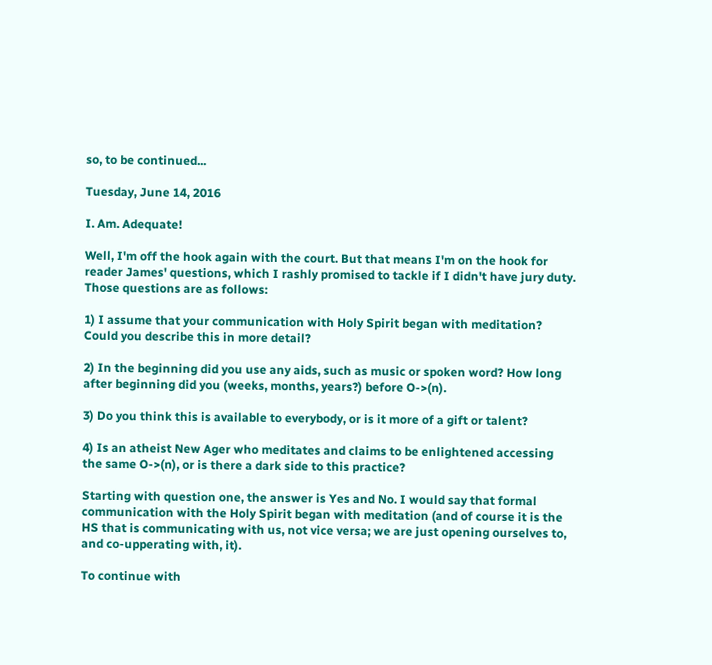so, to be continued...

Tuesday, June 14, 2016

I. Am. Adequate!

Well, I'm off the hook again with the court. But that means I'm on the hook for reader James' questions, which I rashly promised to tackle if I didn't have jury duty. Those questions are as follows:

1) I assume that your communication with Holy Spirit began with meditation? Could you describe this in more detail?

2) In the beginning did you use any aids, such as music or spoken word? How long after beginning did you (weeks, months, years?) before O->(n).

3) Do you think this is available to everybody, or is it more of a gift or talent?

4) Is an atheist New Ager who meditates and claims to be enlightened accessing the same O->(n), or is there a dark side to this practice?

Starting with question one, the answer is Yes and No. I would say that formal communication with the Holy Spirit began with meditation (and of course it is the HS that is communicating with us, not vice versa; we are just opening ourselves to, and co-upperating with, it).

To continue with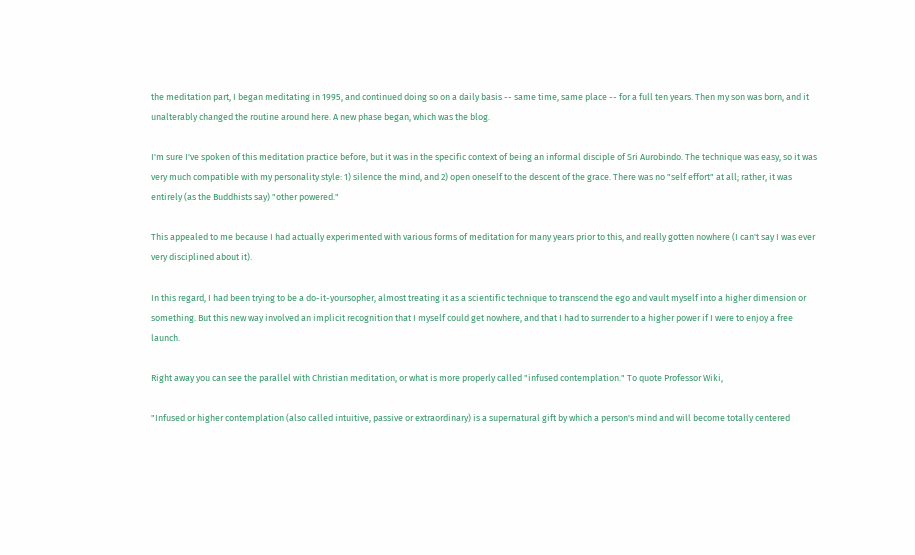the meditation part, I began meditating in 1995, and continued doing so on a daily basis -- same time, same place -- for a full ten years. Then my son was born, and it unalterably changed the routine around here. A new phase began, which was the blog.

I'm sure I've spoken of this meditation practice before, but it was in the specific context of being an informal disciple of Sri Aurobindo. The technique was easy, so it was very much compatible with my personality style: 1) silence the mind, and 2) open oneself to the descent of the grace. There was no "self effort" at all; rather, it was entirely (as the Buddhists say) "other powered."

This appealed to me because I had actually experimented with various forms of meditation for many years prior to this, and really gotten nowhere (I can't say I was ever very disciplined about it).

In this regard, I had been trying to be a do-it-yoursopher, almost treating it as a scientific technique to transcend the ego and vault myself into a higher dimension or something. But this new way involved an implicit recognition that I myself could get nowhere, and that I had to surrender to a higher power if I were to enjoy a free launch.

Right away you can see the parallel with Christian meditation, or what is more properly called "infused contemplation." To quote Professor Wiki,

"Infused or higher contemplation (also called intuitive, passive or extraordinary) is a supernatural gift by which a person's mind and will become totally centered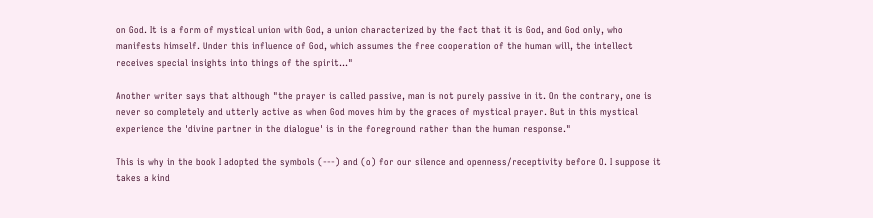on God. It is a form of mystical union with God, a union characterized by the fact that it is God, and God only, who manifests himself. Under this influence of God, which assumes the free cooperation of the human will, the intellect receives special insights into things of the spirit..."

Another writer says that although "the prayer is called passive, man is not purely passive in it. On the contrary, one is never so completely and utterly active as when God moves him by the graces of mystical prayer. But in this mystical experience the 'divine partner in the dialogue' is in the foreground rather than the human response."

This is why in the book I adopted the symbols (---) and (o) for our silence and openness/receptivity before O. I suppose it takes a kind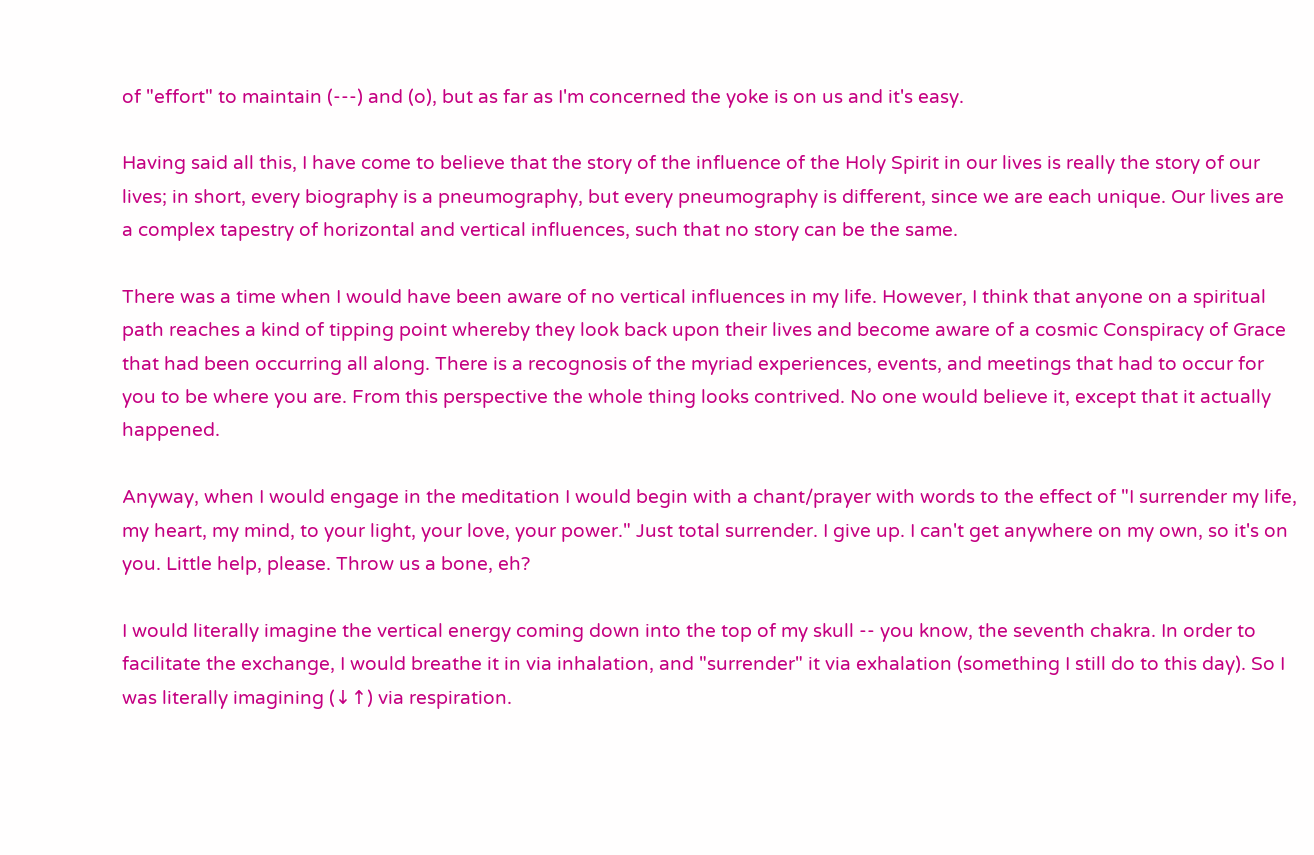of "effort" to maintain (---) and (o), but as far as I'm concerned the yoke is on us and it's easy.

Having said all this, I have come to believe that the story of the influence of the Holy Spirit in our lives is really the story of our lives; in short, every biography is a pneumography, but every pneumography is different, since we are each unique. Our lives are a complex tapestry of horizontal and vertical influences, such that no story can be the same.

There was a time when I would have been aware of no vertical influences in my life. However, I think that anyone on a spiritual path reaches a kind of tipping point whereby they look back upon their lives and become aware of a cosmic Conspiracy of Grace that had been occurring all along. There is a recognosis of the myriad experiences, events, and meetings that had to occur for you to be where you are. From this perspective the whole thing looks contrived. No one would believe it, except that it actually happened.

Anyway, when I would engage in the meditation I would begin with a chant/prayer with words to the effect of "I surrender my life, my heart, my mind, to your light, your love, your power." Just total surrender. I give up. I can't get anywhere on my own, so it's on you. Little help, please. Throw us a bone, eh?

I would literally imagine the vertical energy coming down into the top of my skull -- you know, the seventh chakra. In order to facilitate the exchange, I would breathe it in via inhalation, and "surrender" it via exhalation (something I still do to this day). So I was literally imagining (↓↑) via respiration.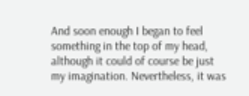And soon enough I began to feel something in the top of my head, although it could of course be just my imagination. Nevertheless, it was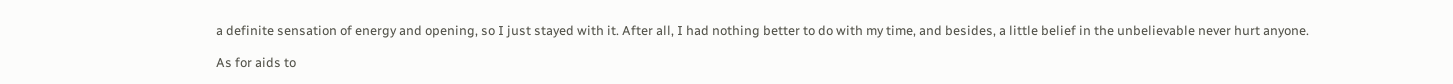a definite sensation of energy and opening, so I just stayed with it. After all, I had nothing better to do with my time, and besides, a little belief in the unbelievable never hurt anyone.

As for aids to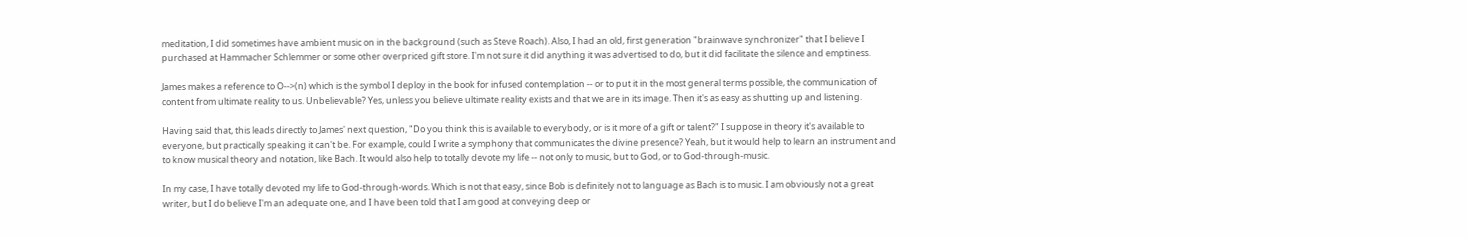meditation, I did sometimes have ambient music on in the background (such as Steve Roach). Also, I had an old, first generation "brainwave synchronizer" that I believe I purchased at Hammacher Schlemmer or some other overpriced gift store. I'm not sure it did anything it was advertised to do, but it did facilitate the silence and emptiness.

James makes a reference to O-->(n) which is the symbol I deploy in the book for infused contemplation -- or to put it in the most general terms possible, the communication of content from ultimate reality to us. Unbelievable? Yes, unless you believe ultimate reality exists and that we are in its image. Then it's as easy as shutting up and listening.

Having said that, this leads directly to James' next question, "Do you think this is available to everybody, or is it more of a gift or talent?" I suppose in theory it's available to everyone, but practically speaking it can't be. For example, could I write a symphony that communicates the divine presence? Yeah, but it would help to learn an instrument and to know musical theory and notation, like Bach. It would also help to totally devote my life -- not only to music, but to God, or to God-through-music.

In my case, I have totally devoted my life to God-through-words. Which is not that easy, since Bob is definitely not to language as Bach is to music. I am obviously not a great writer, but I do believe I'm an adequate one, and I have been told that I am good at conveying deep or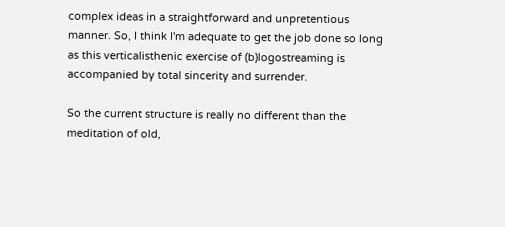complex ideas in a straightforward and unpretentious manner. So, I think I'm adequate to get the job done so long as this verticalisthenic exercise of (b)logostreaming is accompanied by total sincerity and surrender.

So the current structure is really no different than the meditation of old,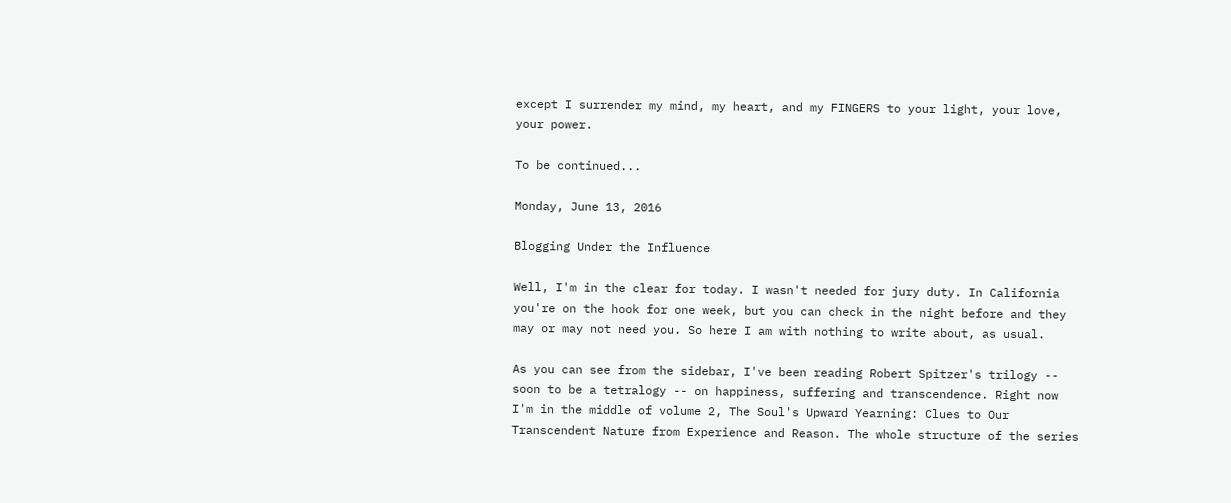except I surrender my mind, my heart, and my FINGERS to your light, your love, your power.

To be continued...

Monday, June 13, 2016

Blogging Under the Influence

Well, I'm in the clear for today. I wasn't needed for jury duty. In California you're on the hook for one week, but you can check in the night before and they may or may not need you. So here I am with nothing to write about, as usual.

As you can see from the sidebar, I've been reading Robert Spitzer's trilogy -- soon to be a tetralogy -- on happiness, suffering and transcendence. Right now I'm in the middle of volume 2, The Soul's Upward Yearning: Clues to Our Transcendent Nature from Experience and Reason. The whole structure of the series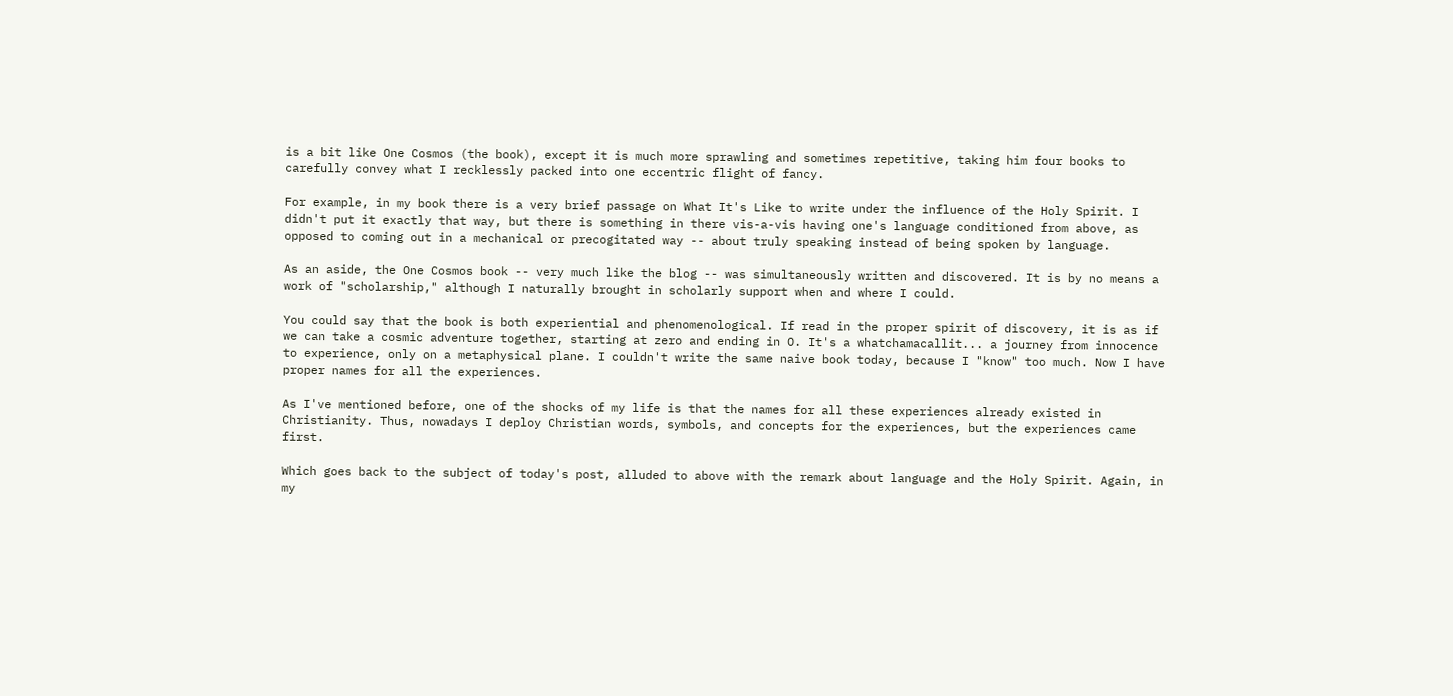is a bit like One Cosmos (the book), except it is much more sprawling and sometimes repetitive, taking him four books to carefully convey what I recklessly packed into one eccentric flight of fancy.

For example, in my book there is a very brief passage on What It's Like to write under the influence of the Holy Spirit. I didn't put it exactly that way, but there is something in there vis-a-vis having one's language conditioned from above, as opposed to coming out in a mechanical or precogitated way -- about truly speaking instead of being spoken by language.

As an aside, the One Cosmos book -- very much like the blog -- was simultaneously written and discovered. It is by no means a work of "scholarship," although I naturally brought in scholarly support when and where I could.

You could say that the book is both experiential and phenomenological. If read in the proper spirit of discovery, it is as if we can take a cosmic adventure together, starting at zero and ending in O. It's a whatchamacallit... a journey from innocence to experience, only on a metaphysical plane. I couldn't write the same naive book today, because I "know" too much. Now I have proper names for all the experiences.

As I've mentioned before, one of the shocks of my life is that the names for all these experiences already existed in Christianity. Thus, nowadays I deploy Christian words, symbols, and concepts for the experiences, but the experiences came first.

Which goes back to the subject of today's post, alluded to above with the remark about language and the Holy Spirit. Again, in my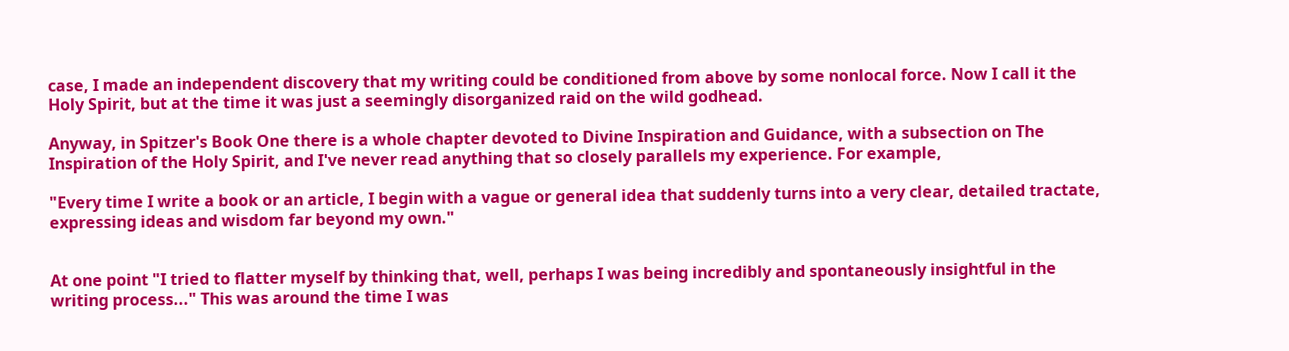case, I made an independent discovery that my writing could be conditioned from above by some nonlocal force. Now I call it the Holy Spirit, but at the time it was just a seemingly disorganized raid on the wild godhead.

Anyway, in Spitzer's Book One there is a whole chapter devoted to Divine Inspiration and Guidance, with a subsection on The Inspiration of the Holy Spirit, and I've never read anything that so closely parallels my experience. For example,

"Every time I write a book or an article, I begin with a vague or general idea that suddenly turns into a very clear, detailed tractate, expressing ideas and wisdom far beyond my own."


At one point "I tried to flatter myself by thinking that, well, perhaps I was being incredibly and spontaneously insightful in the writing process..." This was around the time I was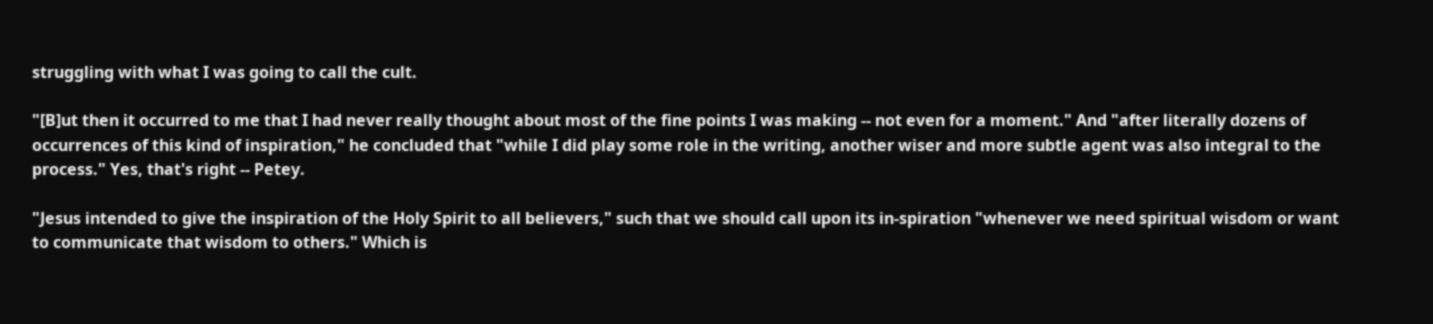struggling with what I was going to call the cult.

"[B]ut then it occurred to me that I had never really thought about most of the fine points I was making -- not even for a moment." And "after literally dozens of occurrences of this kind of inspiration," he concluded that "while I did play some role in the writing, another wiser and more subtle agent was also integral to the process." Yes, that's right -- Petey.

"Jesus intended to give the inspiration of the Holy Spirit to all believers," such that we should call upon its in-spiration "whenever we need spiritual wisdom or want to communicate that wisdom to others." Which is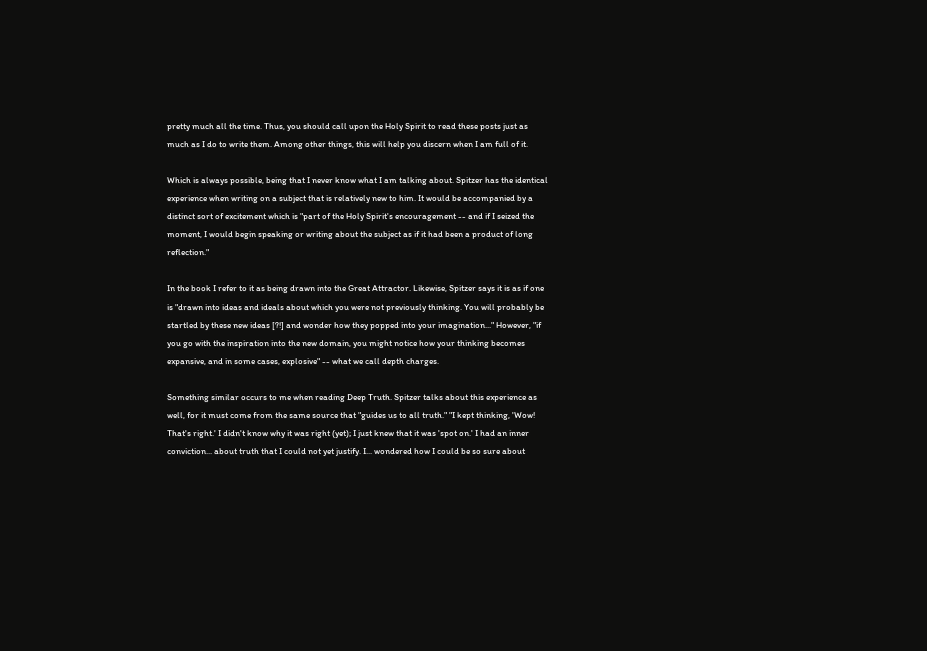pretty much all the time. Thus, you should call upon the Holy Spirit to read these posts just as much as I do to write them. Among other things, this will help you discern when I am full of it.

Which is always possible, being that I never know what I am talking about. Spitzer has the identical experience when writing on a subject that is relatively new to him. It would be accompanied by a distinct sort of excitement which is "part of the Holy Spirit's encouragement -- and if I seized the moment, I would begin speaking or writing about the subject as if it had been a product of long reflection."

In the book I refer to it as being drawn into the Great Attractor. Likewise, Spitzer says it is as if one is "drawn into ideas and ideals about which you were not previously thinking. You will probably be startled by these new ideas [?!] and wonder how they popped into your imagination..." However, "if you go with the inspiration into the new domain, you might notice how your thinking becomes expansive, and in some cases, explosive" -- what we call depth charges.

Something similar occurs to me when reading Deep Truth. Spitzer talks about this experience as well, for it must come from the same source that "guides us to all truth." "I kept thinking, 'Wow! That's right.' I didn't know why it was right (yet); I just knew that it was 'spot on.' I had an inner conviction... about truth that I could not yet justify. I... wondered how I could be so sure about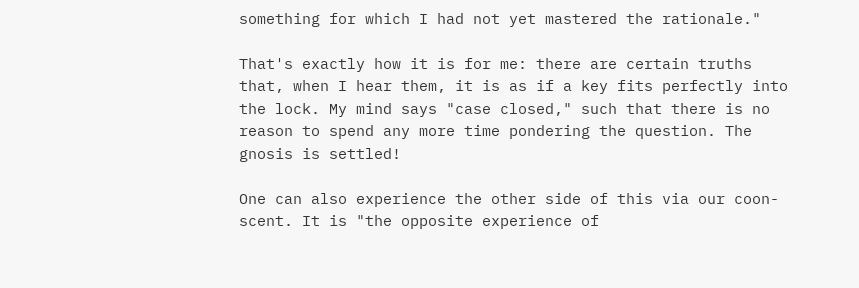something for which I had not yet mastered the rationale."

That's exactly how it is for me: there are certain truths that, when I hear them, it is as if a key fits perfectly into the lock. My mind says "case closed," such that there is no reason to spend any more time pondering the question. The gnosis is settled!

One can also experience the other side of this via our coon-scent. It is "the opposite experience of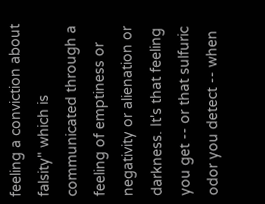feeling a conviction about falsity" which is communicated through a feeling of emptiness or negativity or alienation or darkness. It's that feeling you get -- or that sulfuric odor you detect -- when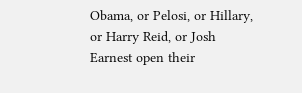Obama, or Pelosi, or Hillary, or Harry Reid, or Josh Earnest open their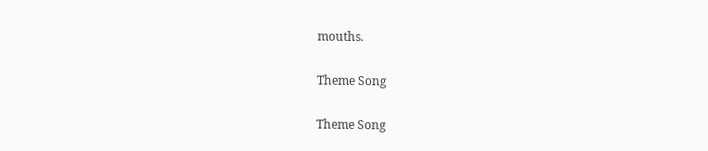mouths.

Theme Song

Theme Song